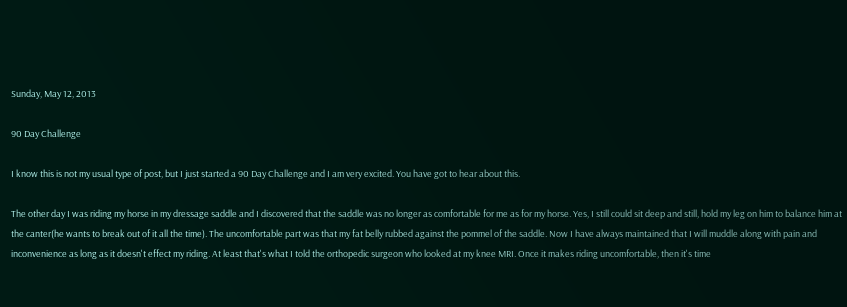Sunday, May 12, 2013

90 Day Challenge

I know this is not my usual type of post, but I just started a 90 Day Challenge and I am very excited. You have got to hear about this.

The other day I was riding my horse in my dressage saddle and I discovered that the saddle was no longer as comfortable for me as for my horse. Yes, I still could sit deep and still, hold my leg on him to balance him at the canter(he wants to break out of it all the time). The uncomfortable part was that my fat belly rubbed against the pommel of the saddle. Now I have always maintained that I will muddle along with pain and inconvenience as long as it doesn't effect my riding. At least that's what I told the orthopedic surgeon who looked at my knee MRI. Once it makes riding uncomfortable, then it's time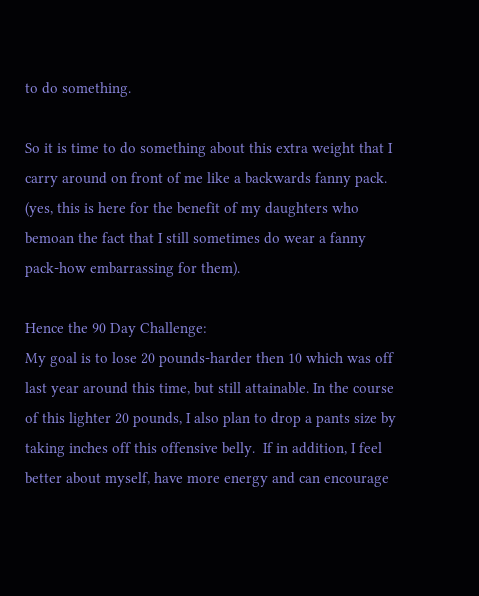to do something.

So it is time to do something about this extra weight that I carry around on front of me like a backwards fanny pack. (yes, this is here for the benefit of my daughters who bemoan the fact that I still sometimes do wear a fanny pack-how embarrassing for them).

Hence the 90 Day Challenge:
My goal is to lose 20 pounds-harder then 10 which was off last year around this time, but still attainable. In the course of this lighter 20 pounds, I also plan to drop a pants size by taking inches off this offensive belly.  If in addition, I feel better about myself, have more energy and can encourage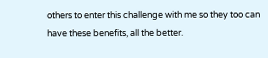others to enter this challenge with me so they too can have these benefits, all the better.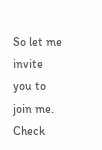So let me invite you to join me. Check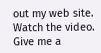out my web site. Watch the video. Give me a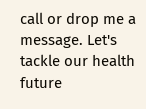call or drop me a message. Let's tackle our health future